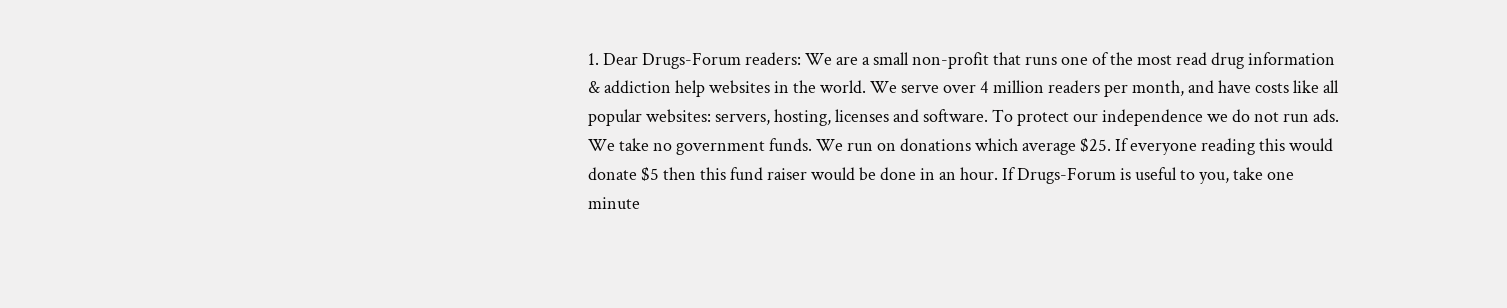1. Dear Drugs-Forum readers: We are a small non-profit that runs one of the most read drug information & addiction help websites in the world. We serve over 4 million readers per month, and have costs like all popular websites: servers, hosting, licenses and software. To protect our independence we do not run ads. We take no government funds. We run on donations which average $25. If everyone reading this would donate $5 then this fund raiser would be done in an hour. If Drugs-Forum is useful to you, take one minute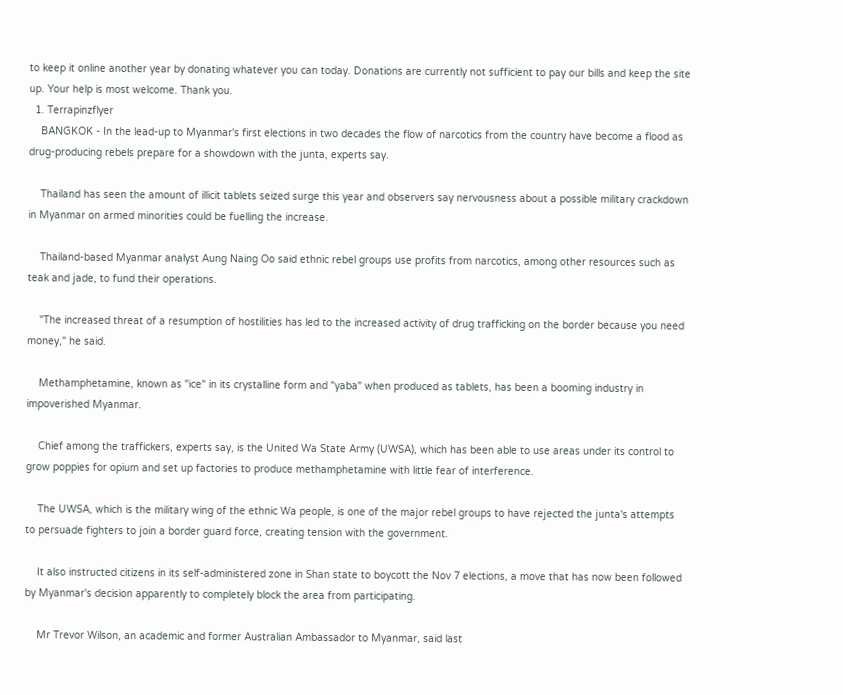to keep it online another year by donating whatever you can today. Donations are currently not sufficient to pay our bills and keep the site up. Your help is most welcome. Thank you.
  1. Terrapinzflyer
    BANGKOK - In the lead-up to Myanmar's first elections in two decades the flow of narcotics from the country have become a flood as drug-producing rebels prepare for a showdown with the junta, experts say.

    Thailand has seen the amount of illicit tablets seized surge this year and observers say nervousness about a possible military crackdown in Myanmar on armed minorities could be fuelling the increase.

    Thailand-based Myanmar analyst Aung Naing Oo said ethnic rebel groups use profits from narcotics, among other resources such as teak and jade, to fund their operations.

    "The increased threat of a resumption of hostilities has led to the increased activity of drug trafficking on the border because you need money," he said.

    Methamphetamine, known as "ice" in its crystalline form and "yaba" when produced as tablets, has been a booming industry in impoverished Myanmar.

    Chief among the traffickers, experts say, is the United Wa State Army (UWSA), which has been able to use areas under its control to grow poppies for opium and set up factories to produce methamphetamine with little fear of interference.

    The UWSA, which is the military wing of the ethnic Wa people, is one of the major rebel groups to have rejected the junta's attempts to persuade fighters to join a border guard force, creating tension with the government.

    It also instructed citizens in its self-administered zone in Shan state to boycott the Nov 7 elections, a move that has now been followed by Myanmar's decision apparently to completely block the area from participating.

    Mr Trevor Wilson, an academic and former Australian Ambassador to Myanmar, said last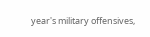year's military offensives,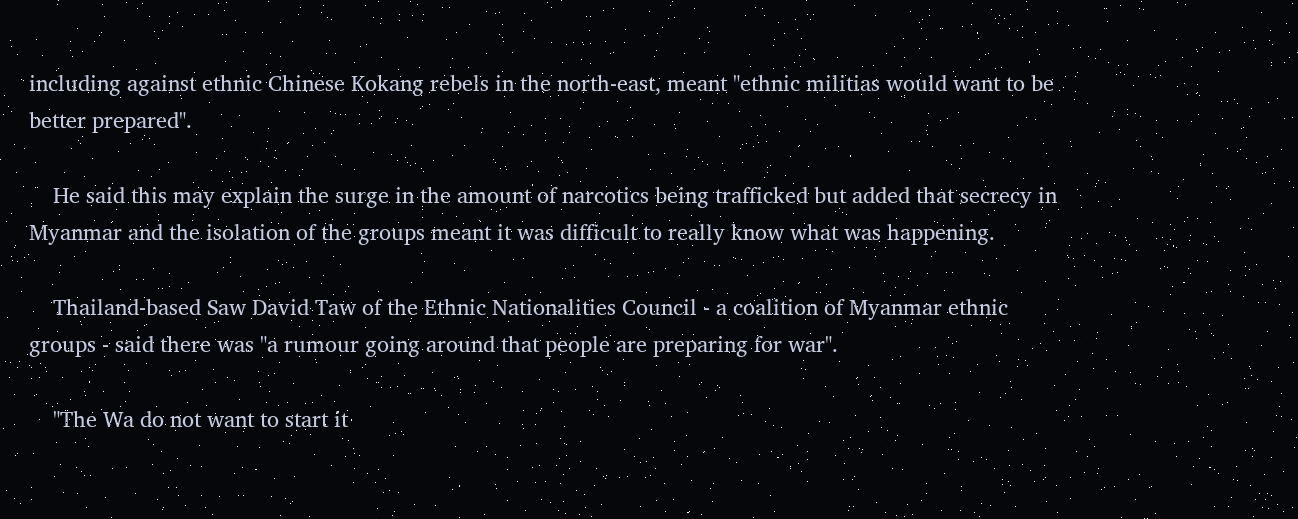including against ethnic Chinese Kokang rebels in the north-east, meant "ethnic militias would want to be better prepared".

    He said this may explain the surge in the amount of narcotics being trafficked but added that secrecy in Myanmar and the isolation of the groups meant it was difficult to really know what was happening.

    Thailand-based Saw David Taw of the Ethnic Nationalities Council - a coalition of Myanmar ethnic groups - said there was "a rumour going around that people are preparing for war".

    "The Wa do not want to start it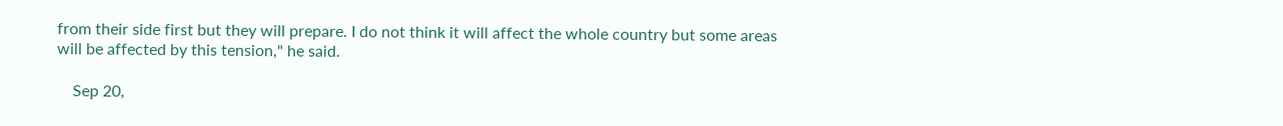from their side first but they will prepare. I do not think it will affect the whole country but some areas will be affected by this tension," he said.

    Sep 20,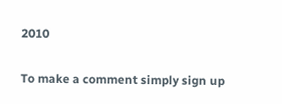2010


To make a comment simply sign up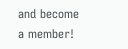and become a member!